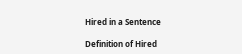Hired in a Sentence

Definition of Hired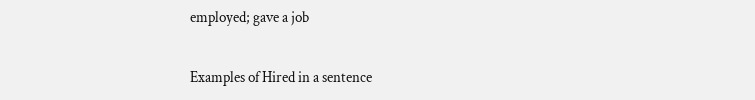employed; gave a job

Examples of Hired in a sentence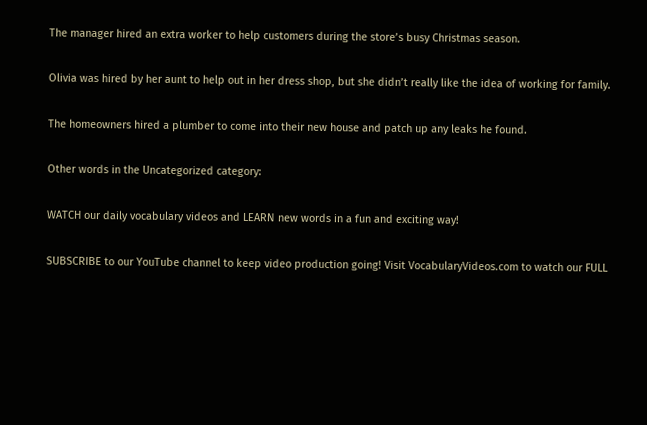The manager hired an extra worker to help customers during the store’s busy Christmas season.

Olivia was hired by her aunt to help out in her dress shop, but she didn’t really like the idea of working for family.

The homeowners hired a plumber to come into their new house and patch up any leaks he found.

Other words in the Uncategorized category:

WATCH our daily vocabulary videos and LEARN new words in a fun and exciting way!

SUBSCRIBE to our YouTube channel to keep video production going! Visit VocabularyVideos.com to watch our FULL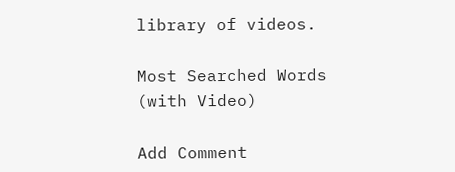library of videos.

Most Searched Words (with Video)

Add Comment